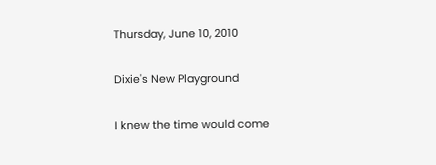Thursday, June 10, 2010

Dixie's New Playground

I knew the time would come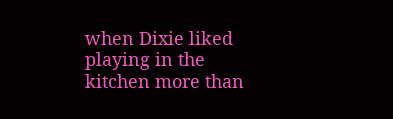when Dixie liked playing in the kitchen more than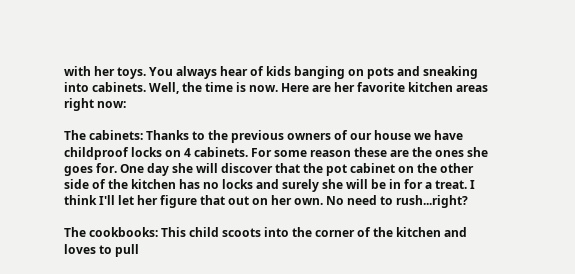with her toys. You always hear of kids banging on pots and sneaking into cabinets. Well, the time is now. Here are her favorite kitchen areas right now:

The cabinets: Thanks to the previous owners of our house we have childproof locks on 4 cabinets. For some reason these are the ones she goes for. One day she will discover that the pot cabinet on the other side of the kitchen has no locks and surely she will be in for a treat. I think I'll let her figure that out on her own. No need to rush...right?

The cookbooks: This child scoots into the corner of the kitchen and loves to pull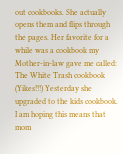out cookbooks. She actually opens them and flips through the pages. Her favorite for a while was a cookbook my Mother-in-law gave me called: The White Trash cookbook (Yikes!!!) Yesterday she upgraded to the kids cookbook. I am hoping this means that mom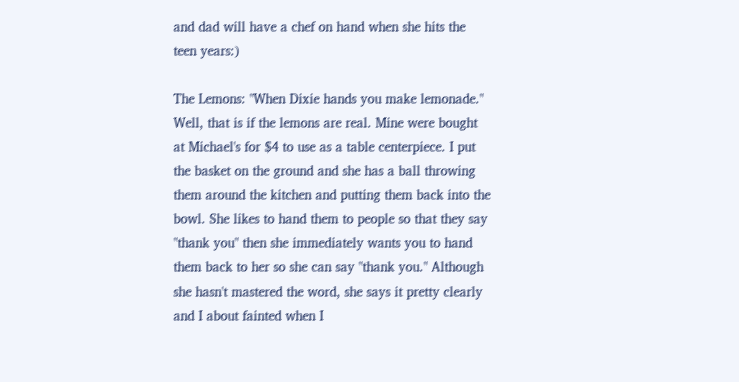and dad will have a chef on hand when she hits the teen years:)

The Lemons: "When Dixie hands you make lemonade." Well, that is if the lemons are real. Mine were bought at Michael's for $4 to use as a table centerpiece. I put the basket on the ground and she has a ball throwing them around the kitchen and putting them back into the bowl. She likes to hand them to people so that they say "thank you" then she immediately wants you to hand them back to her so she can say "thank you." Although she hasn't mastered the word, she says it pretty clearly and I about fainted when I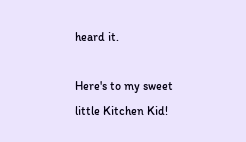heard it.

Here's to my sweet little Kitchen Kid!